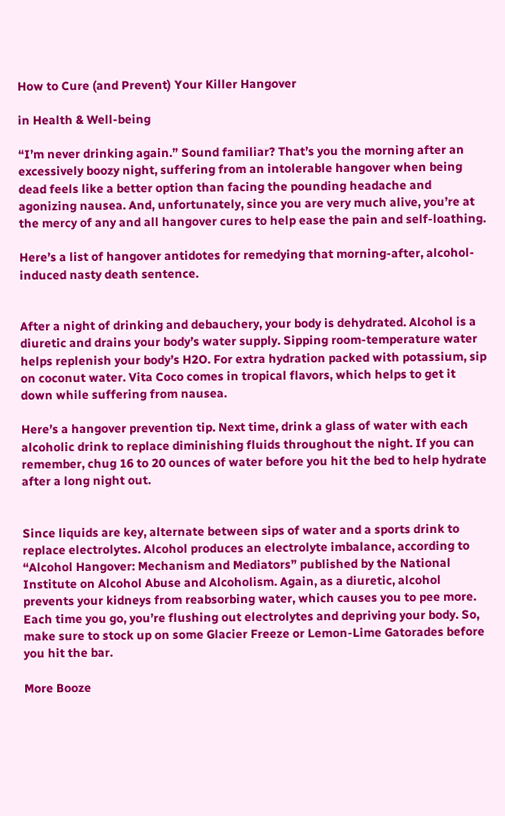How to Cure (and Prevent) Your Killer Hangover

in Health & Well-being

“I’m never drinking again.” Sound familiar? That’s you the morning after an excessively boozy night, suffering from an intolerable hangover when being dead feels like a better option than facing the pounding headache and agonizing nausea. And, unfortunately, since you are very much alive, you’re at the mercy of any and all hangover cures to help ease the pain and self-loathing.

Here’s a list of hangover antidotes for remedying that morning-after, alcohol-induced nasty death sentence.


After a night of drinking and debauchery, your body is dehydrated. Alcohol is a diuretic and drains your body’s water supply. Sipping room-temperature water helps replenish your body’s H2O. For extra hydration packed with potassium, sip on coconut water. Vita Coco comes in tropical flavors, which helps to get it down while suffering from nausea.

Here’s a hangover prevention tip. Next time, drink a glass of water with each alcoholic drink to replace diminishing fluids throughout the night. If you can remember, chug 16 to 20 ounces of water before you hit the bed to help hydrate after a long night out.


Since liquids are key, alternate between sips of water and a sports drink to replace electrolytes. Alcohol produces an electrolyte imbalance, according to “Alcohol Hangover: Mechanism and Mediators” published by the National Institute on Alcohol Abuse and Alcoholism. Again, as a diuretic, alcohol prevents your kidneys from reabsorbing water, which causes you to pee more. Each time you go, you’re flushing out electrolytes and depriving your body. So, make sure to stock up on some Glacier Freeze or Lemon-Lime Gatorades before you hit the bar.

More Booze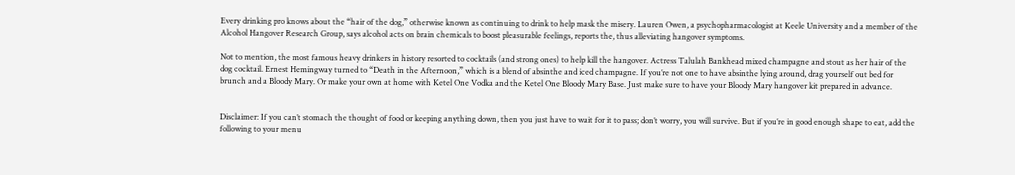Every drinking pro knows about the “hair of the dog,” otherwise known as continuing to drink to help mask the misery. Lauren Owen, a psychopharmacologist at Keele University and a member of the Alcohol Hangover Research Group, says alcohol acts on brain chemicals to boost pleasurable feelings, reports the, thus alleviating hangover symptoms.

Not to mention, the most famous heavy drinkers in history resorted to cocktails (and strong ones) to help kill the hangover. Actress Talulah Bankhead mixed champagne and stout as her hair of the dog cocktail. Ernest Hemingway turned to “Death in the Afternoon,” which is a blend of absinthe and iced champagne. If you’re not one to have absinthe lying around, drag yourself out bed for brunch and a Bloody Mary. Or make your own at home with Ketel One Vodka and the Ketel One Bloody Mary Base. Just make sure to have your Bloody Mary hangover kit prepared in advance.


Disclaimer: If you can’t stomach the thought of food or keeping anything down, then you just have to wait for it to pass; don’t worry, you will survive. But if you’re in good enough shape to eat, add the following to your menu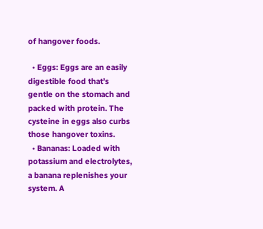of hangover foods.

  • Eggs: Eggs are an easily digestible food that’s gentle on the stomach and packed with protein. The cysteine in eggs also curbs those hangover toxins.
  • Bananas: Loaded with potassium and electrolytes, a banana replenishes your system. A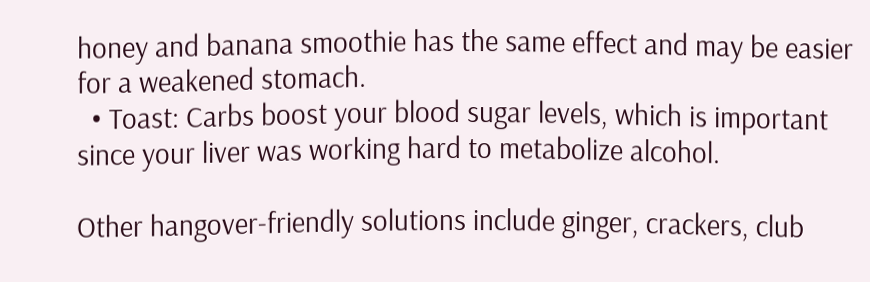honey and banana smoothie has the same effect and may be easier for a weakened stomach.
  • Toast: Carbs boost your blood sugar levels, which is important since your liver was working hard to metabolize alcohol.

Other hangover-friendly solutions include ginger, crackers, club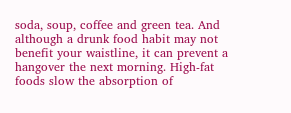soda, soup, coffee and green tea. And although a drunk food habit may not benefit your waistline, it can prevent a hangover the next morning. High-fat foods slow the absorption of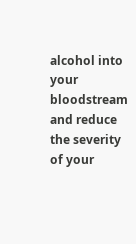alcohol into your bloodstream and reduce the severity of your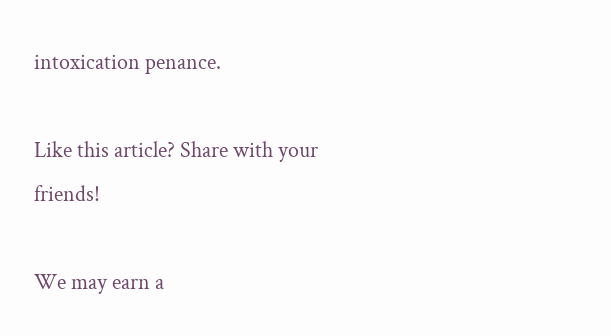intoxication penance.

Like this article? Share with your friends!

We may earn a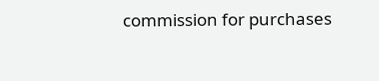commission for purchases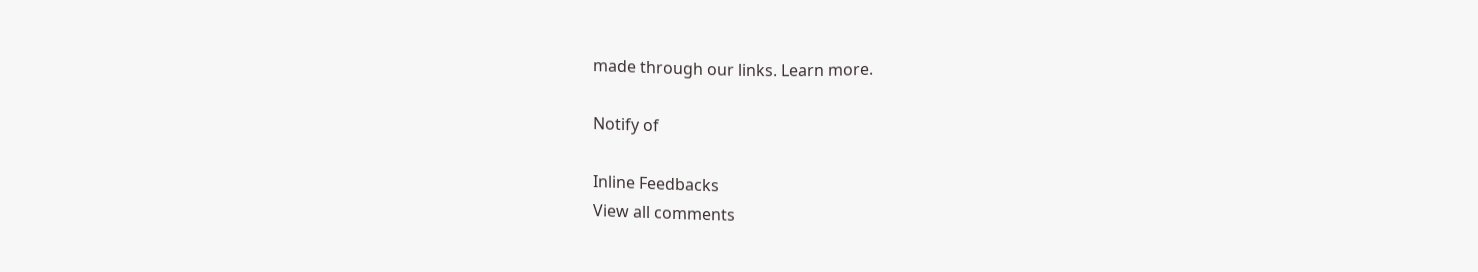made through our links. Learn more.

Notify of

Inline Feedbacks
View all comments